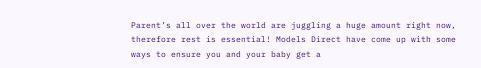Parent’s all over the world are juggling a huge amount right now, therefore rest is essential! Models Direct have come up with some ways to ensure you and your baby get a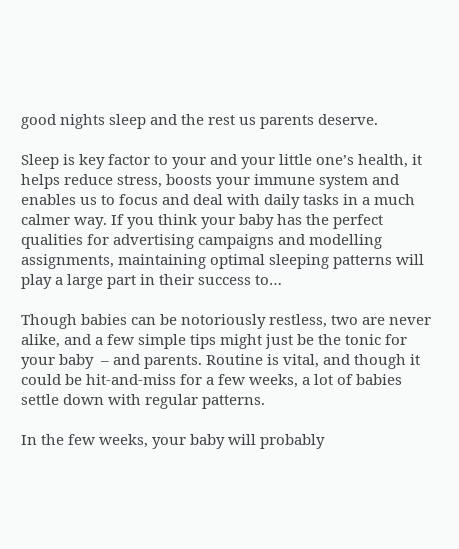good nights sleep and the rest us parents deserve.

Sleep is key factor to your and your little one’s health, it helps reduce stress, boosts your immune system and enables us to focus and deal with daily tasks in a much calmer way. If you think your baby has the perfect qualities for advertising campaigns and modelling assignments, maintaining optimal sleeping patterns will play a large part in their success to…

Though babies can be notoriously restless, two are never alike, and a few simple tips might just be the tonic for your baby  – and parents. Routine is vital, and though it could be hit-and-miss for a few weeks, a lot of babies settle down with regular patterns.

In the few weeks, your baby will probably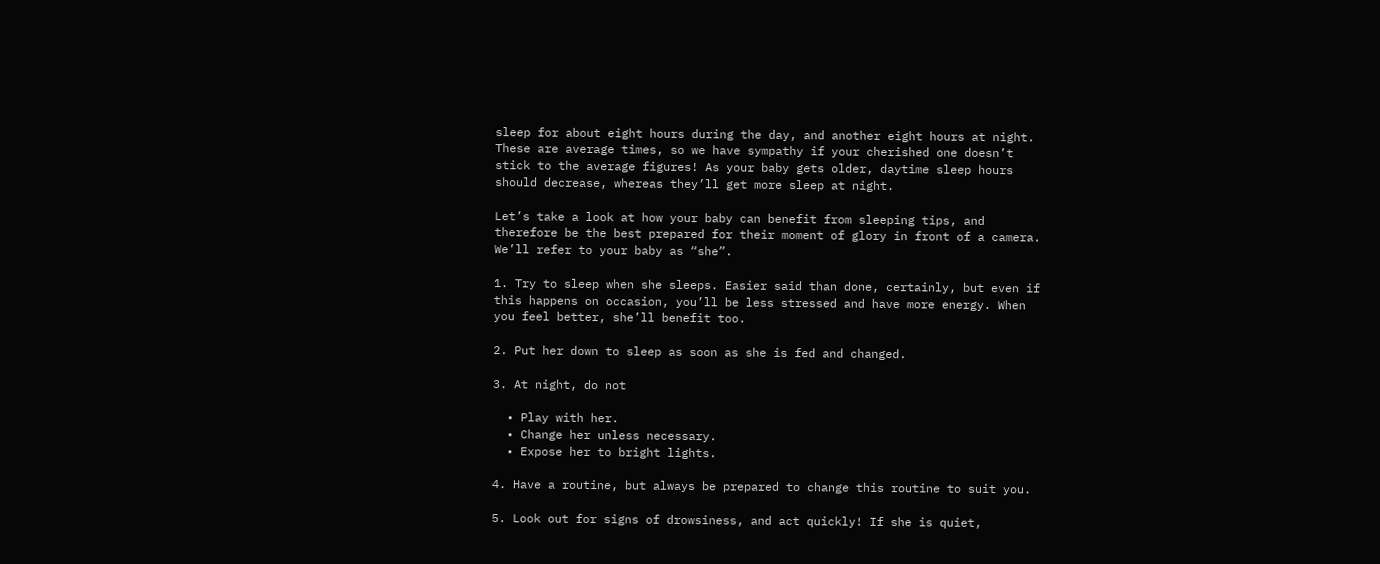sleep for about eight hours during the day, and another eight hours at night. These are average times, so we have sympathy if your cherished one doesn’t stick to the average figures! As your baby gets older, daytime sleep hours should decrease, whereas they’ll get more sleep at night.

Let’s take a look at how your baby can benefit from sleeping tips, and therefore be the best prepared for their moment of glory in front of a camera. We’ll refer to your baby as “she”.

1. Try to sleep when she sleeps. Easier said than done, certainly, but even if this happens on occasion, you’ll be less stressed and have more energy. When you feel better, she’ll benefit too.

2. Put her down to sleep as soon as she is fed and changed.

3. At night, do not

  • Play with her.
  • Change her unless necessary.
  • Expose her to bright lights.

4. Have a routine, but always be prepared to change this routine to suit you.

5. Look out for signs of drowsiness, and act quickly! If she is quiet,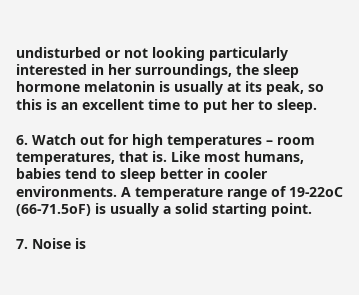undisturbed or not looking particularly interested in her surroundings, the sleep hormone melatonin is usually at its peak, so this is an excellent time to put her to sleep.

6. Watch out for high temperatures – room temperatures, that is. Like most humans, babies tend to sleep better in cooler environments. A temperature range of 19-22oC (66-71.5oF) is usually a solid starting point.

7. Noise is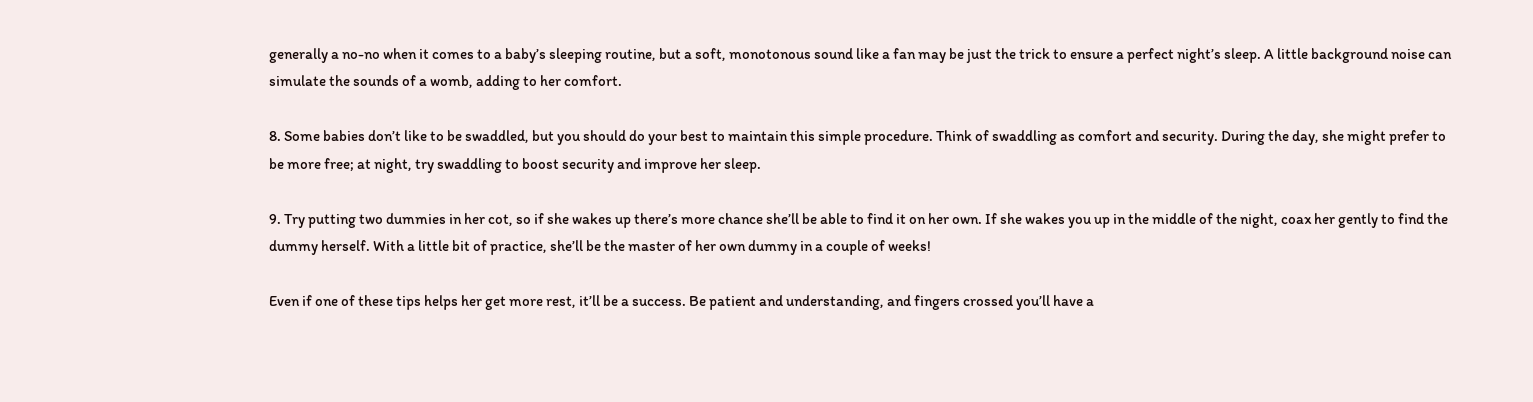generally a no-no when it comes to a baby’s sleeping routine, but a soft, monotonous sound like a fan may be just the trick to ensure a perfect night’s sleep. A little background noise can simulate the sounds of a womb, adding to her comfort.

8. Some babies don’t like to be swaddled, but you should do your best to maintain this simple procedure. Think of swaddling as comfort and security. During the day, she might prefer to be more free; at night, try swaddling to boost security and improve her sleep.

9. Try putting two dummies in her cot, so if she wakes up there’s more chance she’ll be able to find it on her own. If she wakes you up in the middle of the night, coax her gently to find the dummy herself. With a little bit of practice, she’ll be the master of her own dummy in a couple of weeks!

Even if one of these tips helps her get more rest, it’ll be a success. Be patient and understanding, and fingers crossed you’ll have a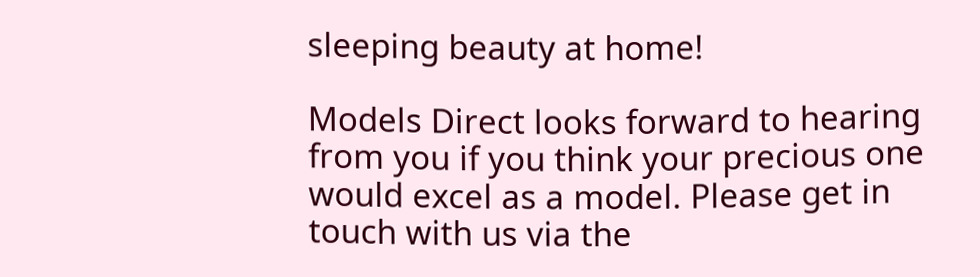sleeping beauty at home!

Models Direct looks forward to hearing from you if you think your precious one would excel as a model. Please get in touch with us via the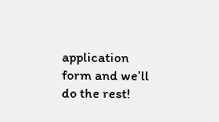application form and we’ll do the rest!